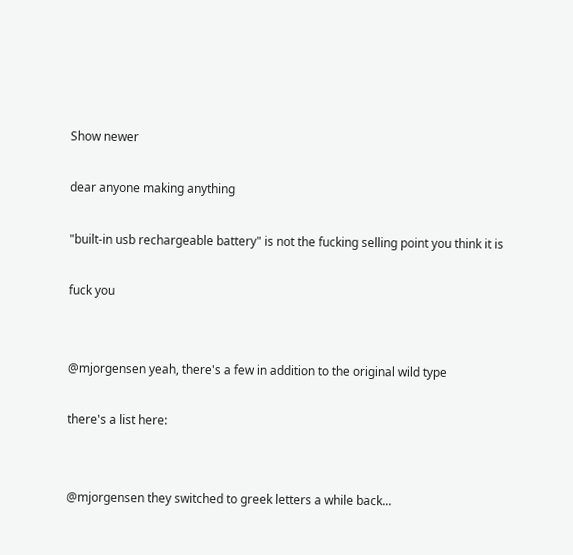Show newer

dear anyone making anything

"built-in usb rechargeable battery" is not the fucking selling point you think it is

fuck you


@mjorgensen yeah, there's a few in addition to the original wild type

there's a list here:


@mjorgensen they switched to greek letters a while back...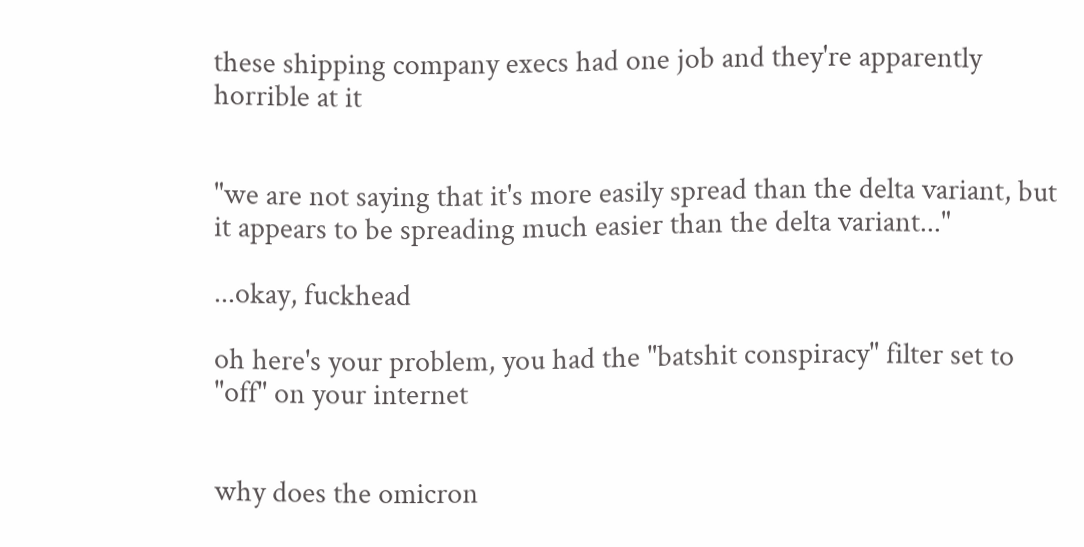these shipping company execs had one job and they're apparently horrible at it


"we are not saying that it's more easily spread than the delta variant, but it appears to be spreading much easier than the delta variant..."

...okay, fuckhead

oh here's your problem, you had the "batshit conspiracy" filter set to "off" on your internet


why does the omicron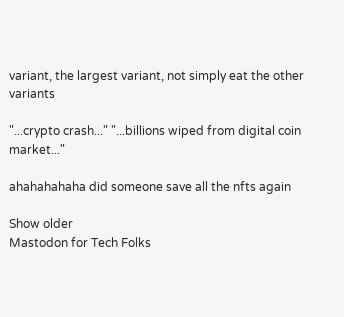variant, the largest variant, not simply eat the other variants

"...crypto crash..." "...billions wiped from digital coin market..."

ahahahahaha did someone save all the nfts again

Show older
Mastodon for Tech Folks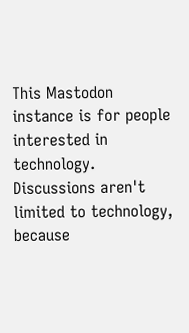This Mastodon instance is for people interested in technology. Discussions aren't limited to technology, because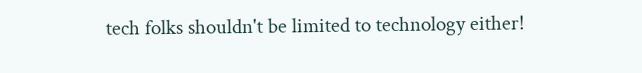tech folks shouldn't be limited to technology either!